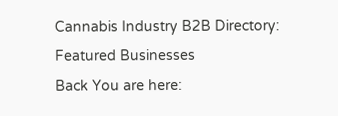Cannabis Industry B2B Directory: Featured Businesses
Back You are here: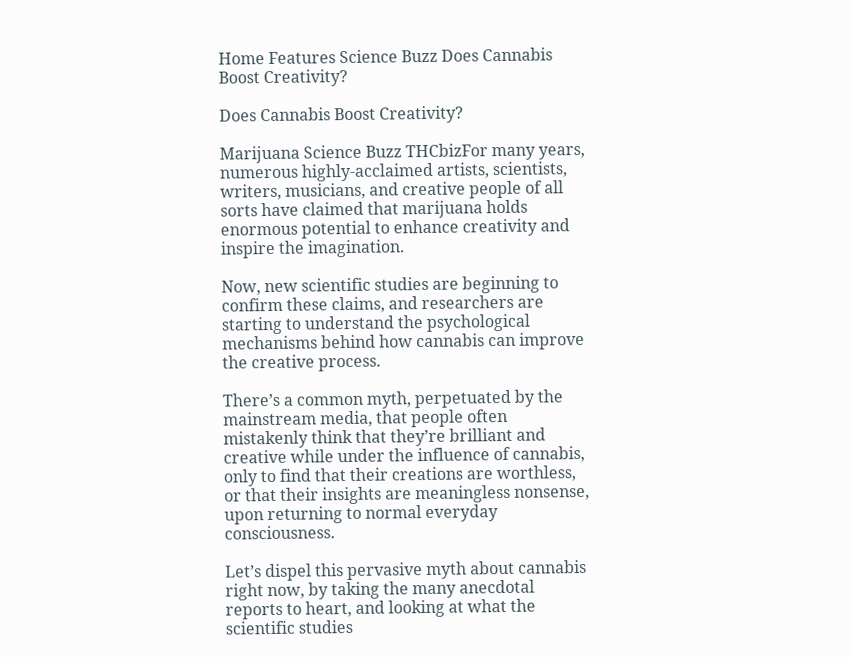Home Features Science Buzz Does Cannabis Boost Creativity?

Does Cannabis Boost Creativity?

Marijuana Science Buzz THCbizFor many years, numerous highly-acclaimed artists, scientists, writers, musicians, and creative people of all sorts have claimed that marijuana holds enormous potential to enhance creativity and inspire the imagination.

Now, new scientific studies are beginning to confirm these claims, and researchers are starting to understand the psychological mechanisms behind how cannabis can improve the creative process.

There’s a common myth, perpetuated by the mainstream media, that people often mistakenly think that they’re brilliant and creative while under the influence of cannabis, only to find that their creations are worthless, or that their insights are meaningless nonsense, upon returning to normal everyday consciousness.

Let’s dispel this pervasive myth about cannabis right now, by taking the many anecdotal reports to heart, and looking at what the scientific studies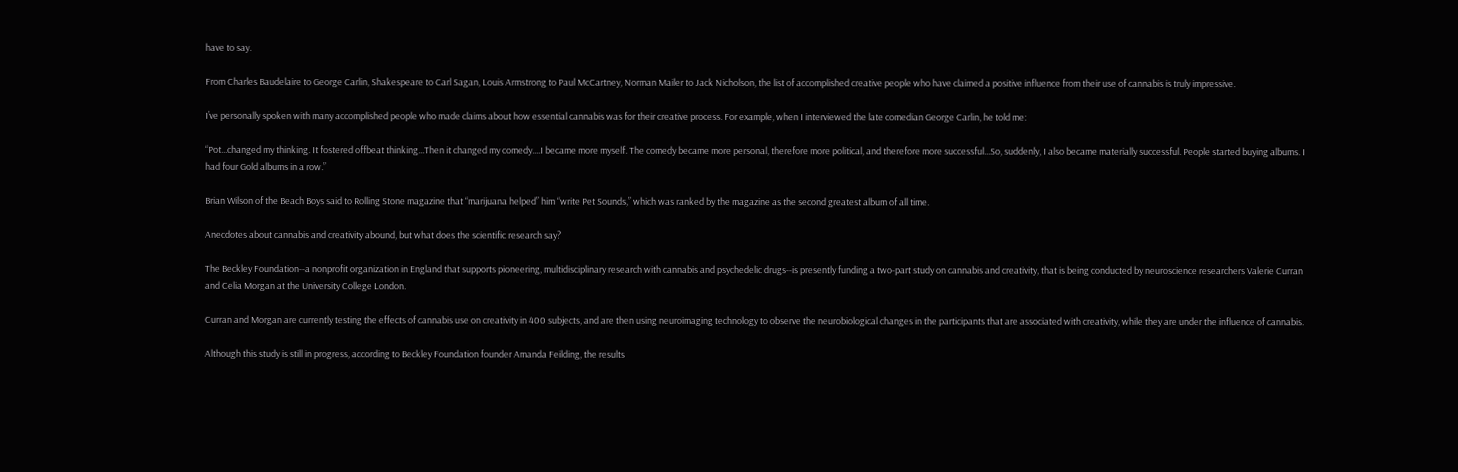have to say.

From Charles Baudelaire to George Carlin, Shakespeare to Carl Sagan, Louis Armstrong to Paul McCartney, Norman Mailer to Jack Nicholson, the list of accomplished creative people who have claimed a positive influence from their use of cannabis is truly impressive.

I’ve personally spoken with many accomplished people who made claims about how essential cannabis was for their creative process. For example, when I interviewed the late comedian George Carlin, he told me:

“Pot...changed my thinking. It fostered offbeat thinking...Then it changed my comedy....I became more myself. The comedy became more personal, therefore more political, and therefore more successful...So, suddenly, I also became materially successful. People started buying albums. I had four Gold albums in a row.”

Brian Wilson of the Beach Boys said to Rolling Stone magazine that “marijuana helped” him “write Pet Sounds,” which was ranked by the magazine as the second greatest album of all time.

Anecdotes about cannabis and creativity abound, but what does the scientific research say?

The Beckley Foundation--a nonprofit organization in England that supports pioneering, multidisciplinary research with cannabis and psychedelic drugs--is presently funding a two-part study on cannabis and creativity, that is being conducted by neuroscience researchers Valerie Curran and Celia Morgan at the University College London.

Curran and Morgan are currently testing the effects of cannabis use on creativity in 400 subjects, and are then using neuroimaging technology to observe the neurobiological changes in the participants that are associated with creativity, while they are under the influence of cannabis.

Although this study is still in progress, according to Beckley Foundation founder Amanda Feilding, the results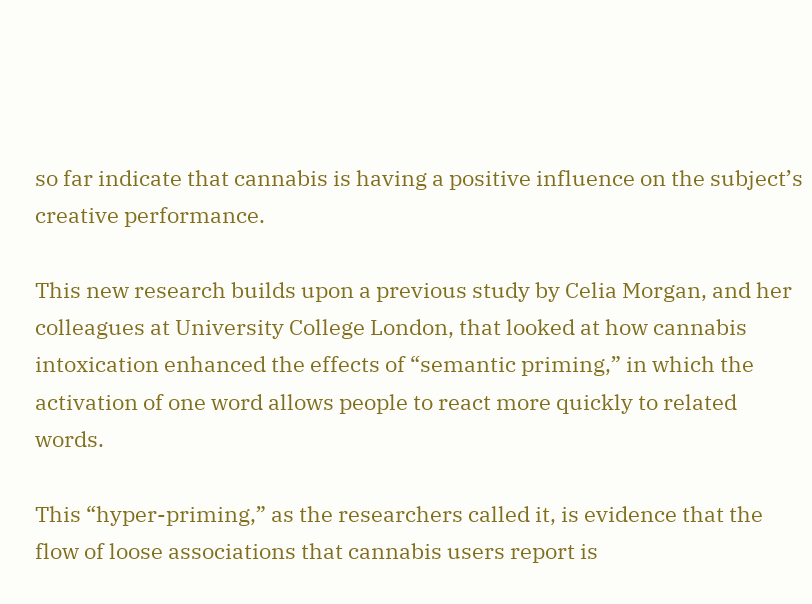so far indicate that cannabis is having a positive influence on the subject’s creative performance.

This new research builds upon a previous study by Celia Morgan, and her colleagues at University College London, that looked at how cannabis intoxication enhanced the effects of “semantic priming,” in which the activation of one word allows people to react more quickly to related words.

This “hyper-priming,” as the researchers called it, is evidence that the flow of loose associations that cannabis users report is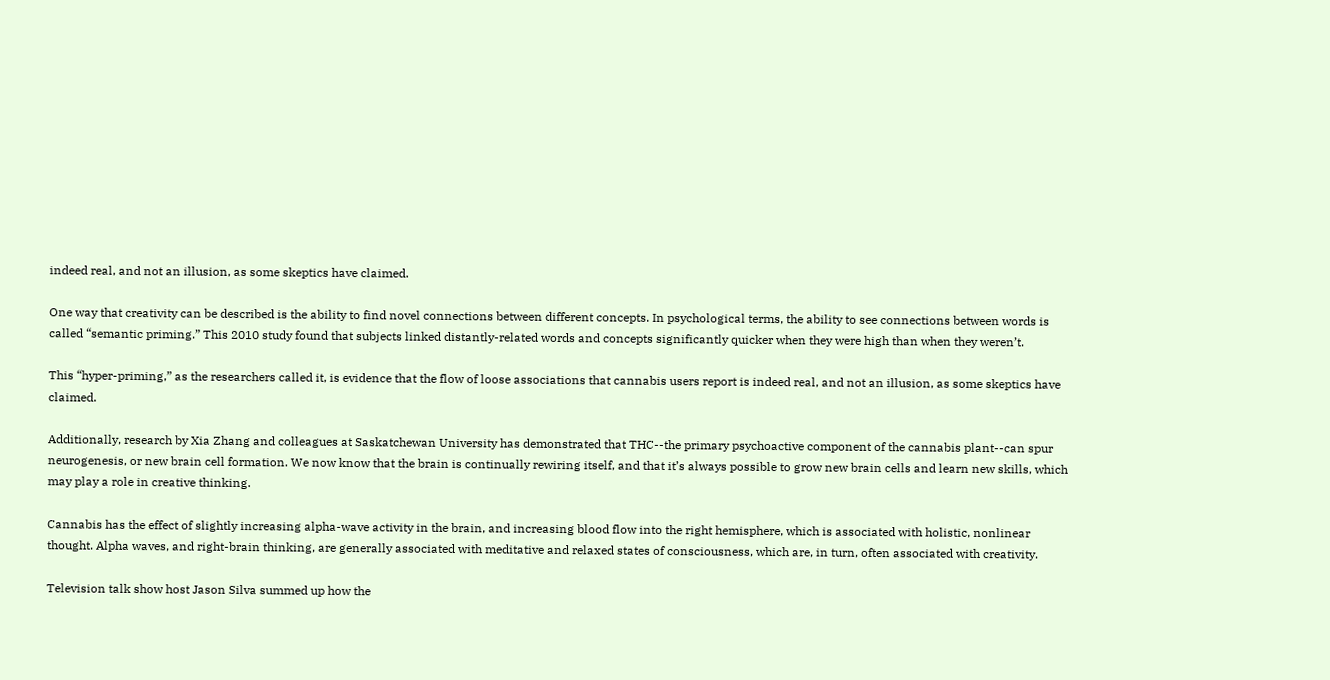indeed real, and not an illusion, as some skeptics have claimed.

One way that creativity can be described is the ability to find novel connections between different concepts. In psychological terms, the ability to see connections between words is called “semantic priming.” This 2010 study found that subjects linked distantly-related words and concepts significantly quicker when they were high than when they weren’t.

This “hyper-priming,” as the researchers called it, is evidence that the flow of loose associations that cannabis users report is indeed real, and not an illusion, as some skeptics have claimed.

Additionally, research by Xia Zhang and colleagues at Saskatchewan University has demonstrated that THC--the primary psychoactive component of the cannabis plant--can spur neurogenesis, or new brain cell formation. We now know that the brain is continually rewiring itself, and that it’s always possible to grow new brain cells and learn new skills, which may play a role in creative thinking.

Cannabis has the effect of slightly increasing alpha-wave activity in the brain, and increasing blood flow into the right hemisphere, which is associated with holistic, nonlinear thought. Alpha waves, and right-brain thinking, are generally associated with meditative and relaxed states of consciousness, which are, in turn, often associated with creativity.

Television talk show host Jason Silva summed up how the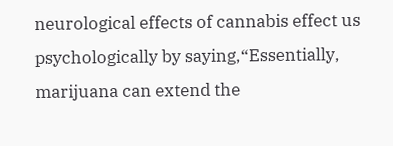neurological effects of cannabis effect us psychologically by saying,“Essentially, marijuana can extend the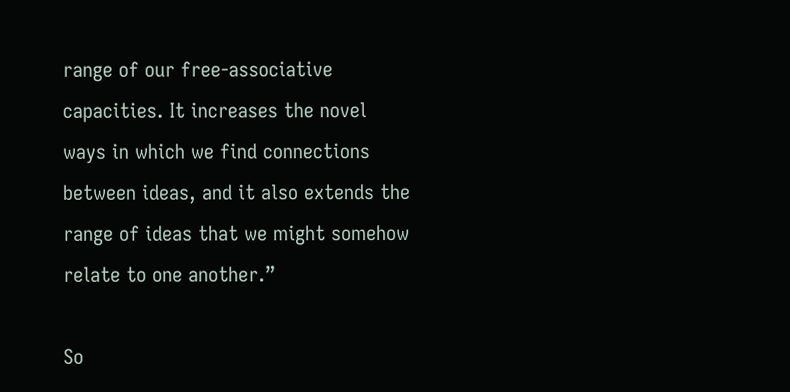range of our free-associative capacities. It increases the novel ways in which we find connections between ideas, and it also extends the range of ideas that we might somehow relate to one another.”

So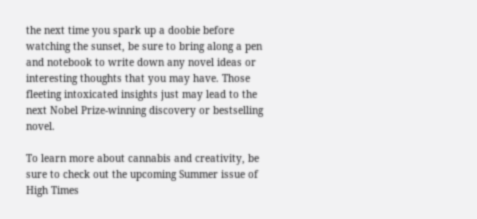the next time you spark up a doobie before watching the sunset, be sure to bring along a pen and notebook to write down any novel ideas or interesting thoughts that you may have. Those fleeting intoxicated insights just may lead to the next Nobel Prize-winning discovery or bestselling novel.

To learn more about cannabis and creativity, be sure to check out the upcoming Summer issue of High Times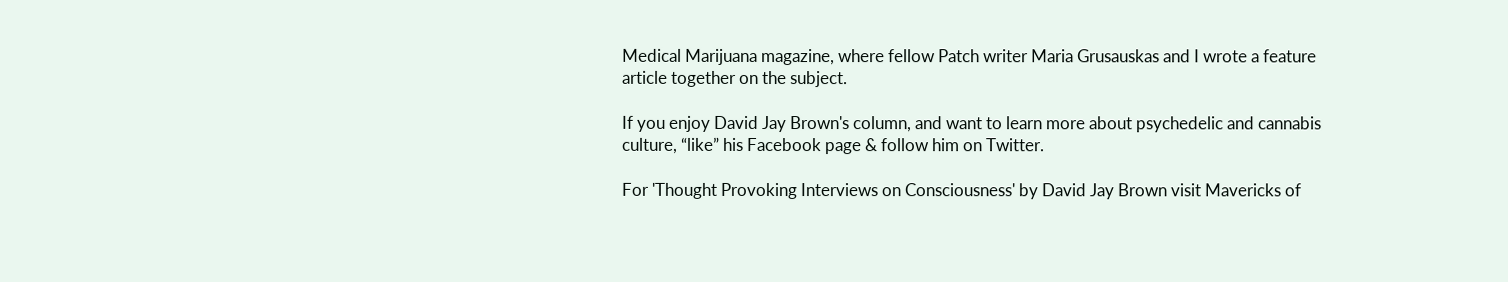Medical Marijuana magazine, where fellow Patch writer Maria Grusauskas and I wrote a feature article together on the subject.

If you enjoy David Jay Brown's column, and want to learn more about psychedelic and cannabis culture, “like” his Facebook page & follow him on Twitter.

For 'Thought Provoking Interviews on Consciousness' by David Jay Brown visit Mavericks of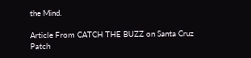the Mind.

Article From CATCH THE BUZZ on Santa Cruz Patch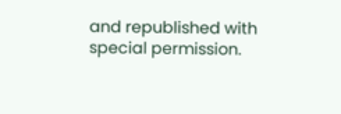and republished with special permission.